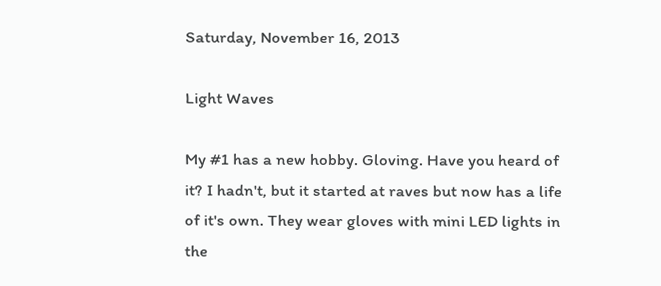Saturday, November 16, 2013

Light Waves

My #1 has a new hobby. Gloving. Have you heard of it? I hadn't, but it started at raves but now has a life of it's own. They wear gloves with mini LED lights in the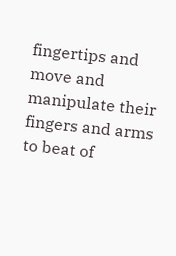fingertips and move and manipulate their fingers and arms to beat of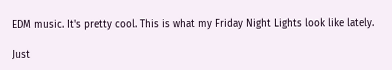EDM music. It's pretty cool. This is what my Friday Night Lights look like lately.

Just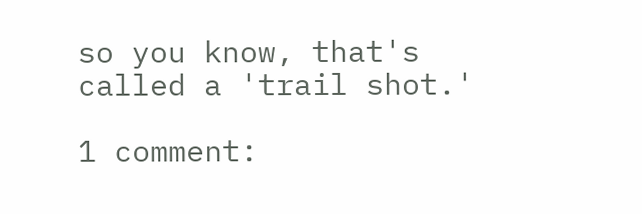so you know, that's called a 'trail shot.'

1 comment: